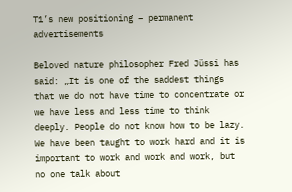T1’s new positioning – permanent advertisements

Beloved nature philosopher Fred Jüssi has said: „It is one of the saddest things that we do not have time to concentrate or we have less and less time to think deeply. People do not know how to be lazy. We have been taught to work hard and it is important to work and work and work, but no one talk about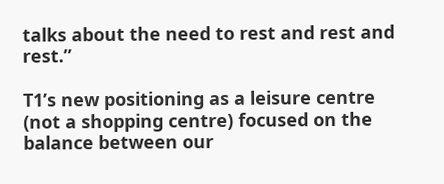talks about the need to rest and rest and rest.”

T1’s new positioning as a leisure centre (not a shopping centre) focused on the balance between our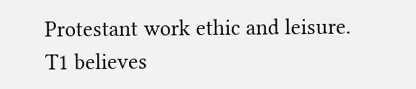Protestant work ethic and leisure. T1 believes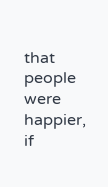that people were happier, if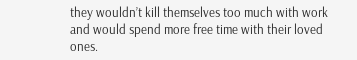they wouldn’t kill themselves too much with work and would spend more free time with their loved ones.